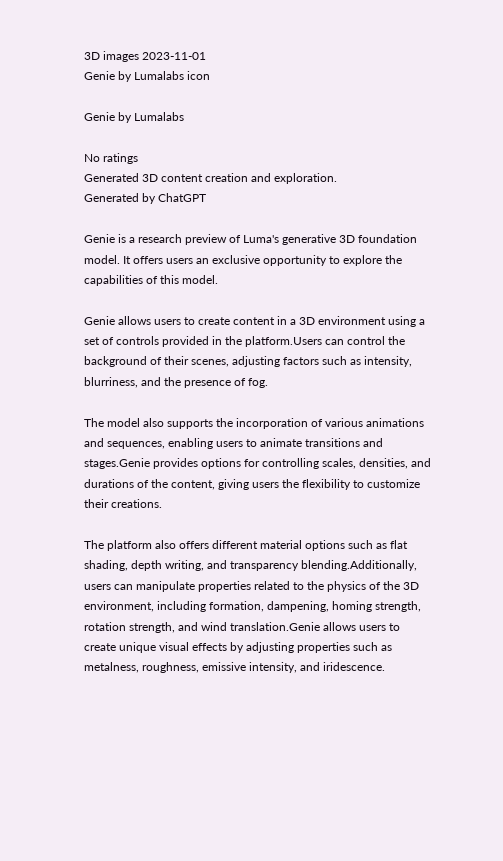3D images 2023-11-01
Genie by Lumalabs icon

Genie by Lumalabs

No ratings
Generated 3D content creation and exploration.
Generated by ChatGPT

Genie is a research preview of Luma's generative 3D foundation model. It offers users an exclusive opportunity to explore the capabilities of this model.

Genie allows users to create content in a 3D environment using a set of controls provided in the platform.Users can control the background of their scenes, adjusting factors such as intensity, blurriness, and the presence of fog.

The model also supports the incorporation of various animations and sequences, enabling users to animate transitions and stages.Genie provides options for controlling scales, densities, and durations of the content, giving users the flexibility to customize their creations.

The platform also offers different material options such as flat shading, depth writing, and transparency blending.Additionally, users can manipulate properties related to the physics of the 3D environment, including formation, dampening, homing strength, rotation strength, and wind translation.Genie allows users to create unique visual effects by adjusting properties such as metalness, roughness, emissive intensity, and iridescence.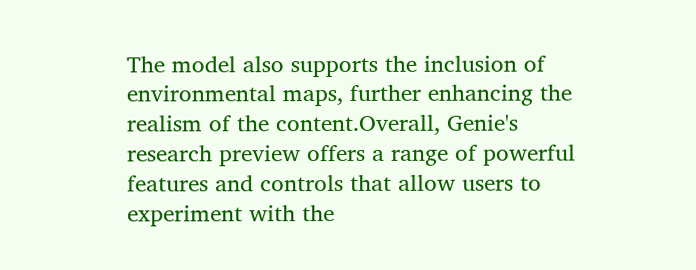The model also supports the inclusion of environmental maps, further enhancing the realism of the content.Overall, Genie's research preview offers a range of powerful features and controls that allow users to experiment with the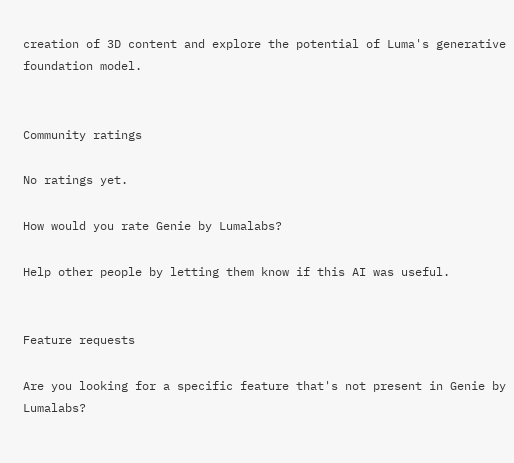creation of 3D content and explore the potential of Luma's generative foundation model.


Community ratings

No ratings yet.

How would you rate Genie by Lumalabs?

Help other people by letting them know if this AI was useful.


Feature requests

Are you looking for a specific feature that's not present in Genie by Lumalabs?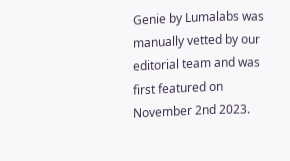Genie by Lumalabs was manually vetted by our editorial team and was first featured on November 2nd 2023.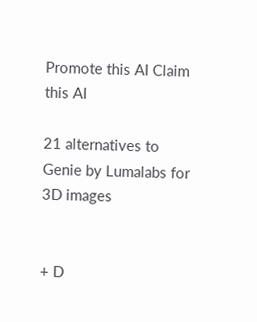Promote this AI Claim this AI

21 alternatives to Genie by Lumalabs for 3D images


+ D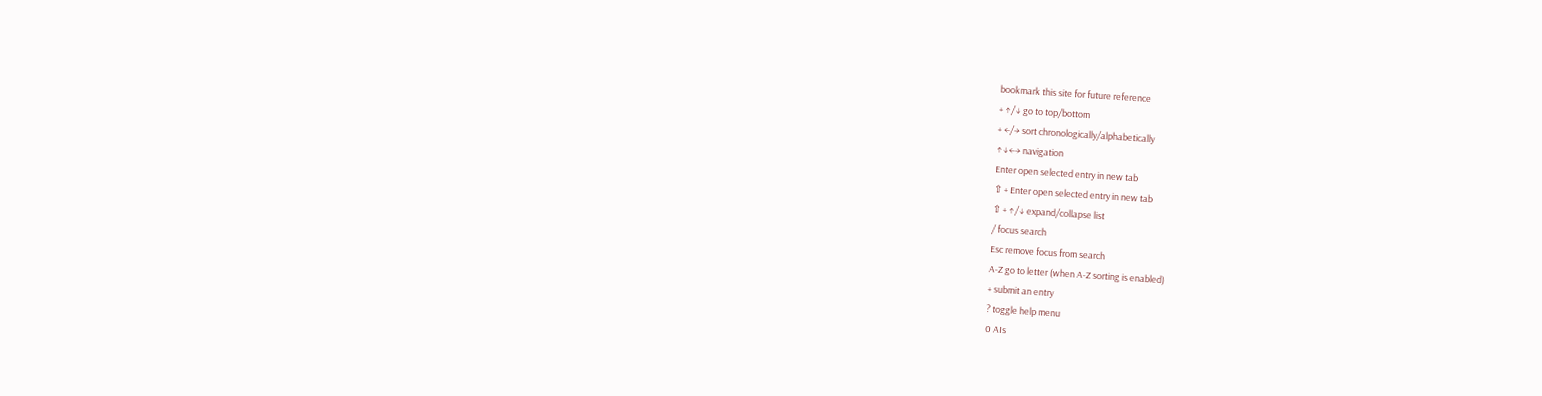bookmark this site for future reference
+ ↑/↓ go to top/bottom
+ ←/→ sort chronologically/alphabetically
↑↓←→ navigation
Enter open selected entry in new tab
⇧ + Enter open selected entry in new tab
⇧ + ↑/↓ expand/collapse list
/ focus search
Esc remove focus from search
A-Z go to letter (when A-Z sorting is enabled)
+ submit an entry
? toggle help menu
0 AIs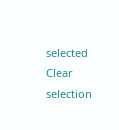selected
Clear selection